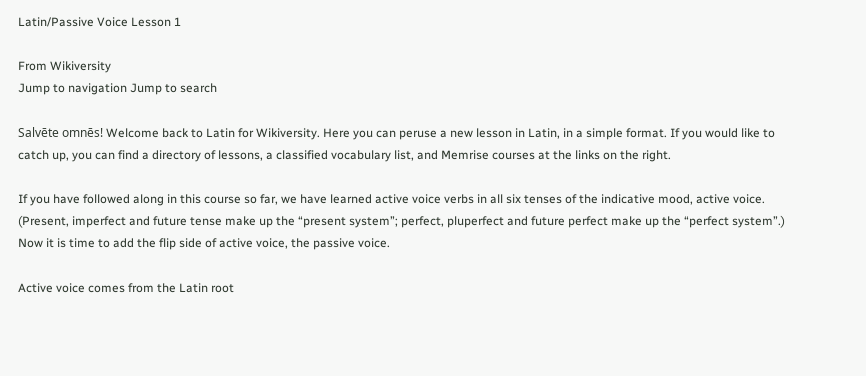Latin/Passive Voice Lesson 1

From Wikiversity
Jump to navigation Jump to search

Salvēte omnēs! Welcome back to Latin for Wikiversity. Here you can peruse a new lesson in Latin, in a simple format. If you would like to catch up, you can find a directory of lessons, a classified vocabulary list, and Memrise courses at the links on the right.

If you have followed along in this course so far, we have learned active voice verbs in all six tenses of the indicative mood, active voice. (Present, imperfect and future tense make up the “present system”; perfect, pluperfect and future perfect make up the “perfect system”.) Now it is time to add the flip side of active voice, the passive voice.

Active voice comes from the Latin root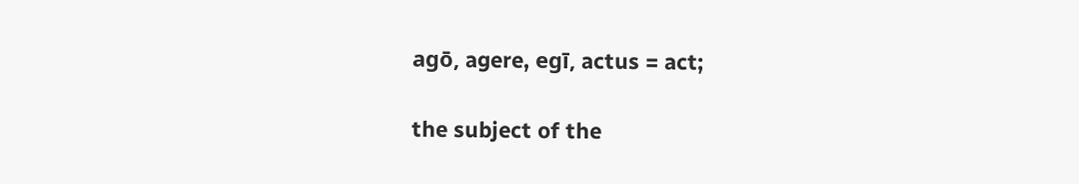agō, agere, egī, actus = act;

the subject of the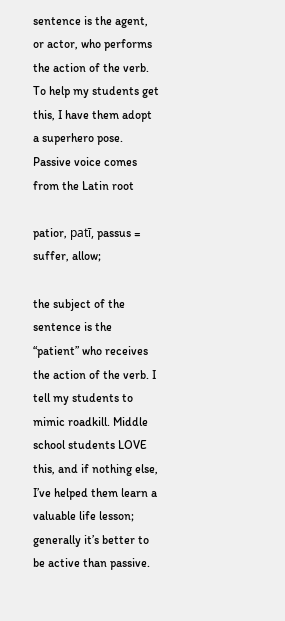sentence is the agent, or actor, who performs the action of the verb. To help my students get this, I have them adopt a superhero pose. Passive voice comes from the Latin root

patior, patī, passus = suffer, allow;

the subject of the sentence is the “patient” who receives the action of the verb. I tell my students to mimic roadkill. Middle school students LOVE this, and if nothing else, I’ve helped them learn a valuable life lesson; generally it’s better to be active than passive.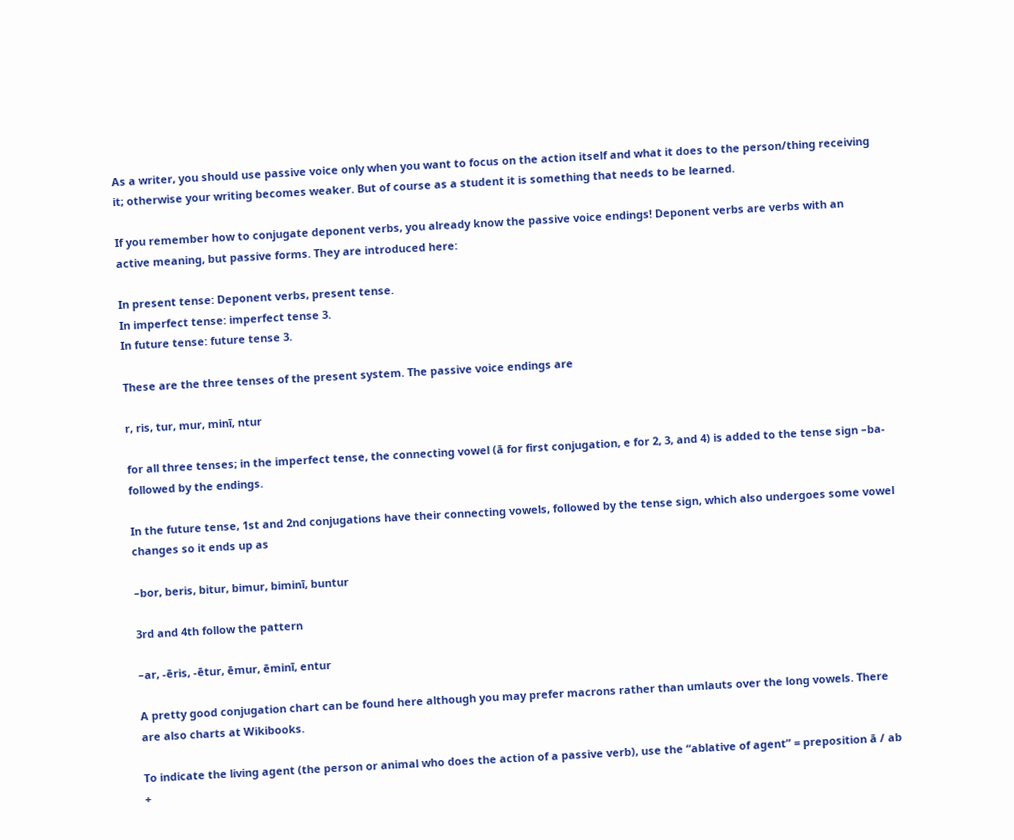As a writer, you should use passive voice only when you want to focus on the action itself and what it does to the person/thing receiving it; otherwise your writing becomes weaker. But of course as a student it is something that needs to be learned.

If you remember how to conjugate deponent verbs, you already know the passive voice endings! Deponent verbs are verbs with an active meaning, but passive forms. They are introduced here:

In present tense: Deponent verbs, present tense.
In imperfect tense: imperfect tense 3.
In future tense: future tense 3.

These are the three tenses of the present system. The passive voice endings are

r, ris, tur, mur, minī, ntur

for all three tenses; in the imperfect tense, the connecting vowel (ā for first conjugation, e for 2, 3, and 4) is added to the tense sign –ba- followed by the endings.

In the future tense, 1st and 2nd conjugations have their connecting vowels, followed by the tense sign, which also undergoes some vowel changes so it ends up as

–bor, beris, bitur, bimur, biminī, buntur

3rd and 4th follow the pattern

–ar, -ēris, -ētur, ēmur, ēminī, entur

A pretty good conjugation chart can be found here although you may prefer macrons rather than umlauts over the long vowels. There are also charts at Wikibooks.

To indicate the living agent (the person or animal who does the action of a passive verb), use the “ablative of agent” = preposition ā / ab +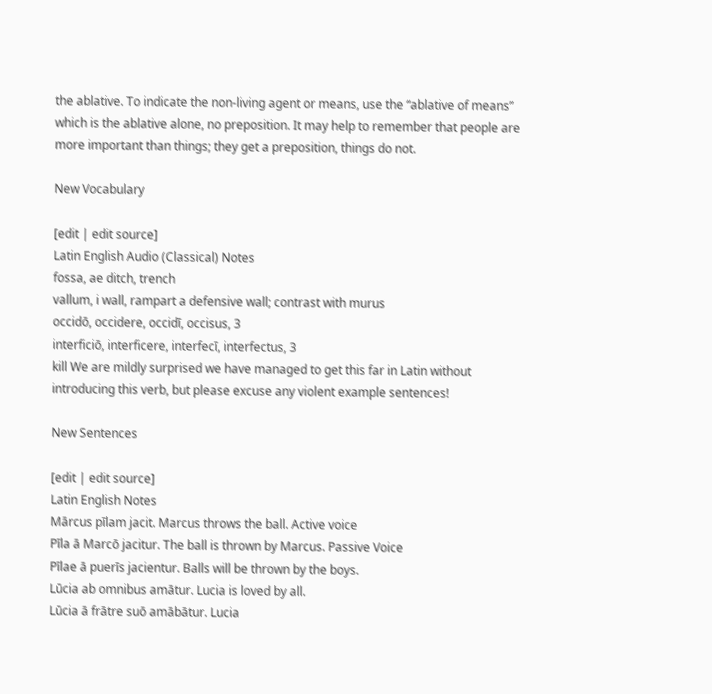the ablative. To indicate the non-living agent or means, use the “ablative of means” which is the ablative alone, no preposition. It may help to remember that people are more important than things; they get a preposition, things do not.

New Vocabulary

[edit | edit source]
Latin English Audio (Classical) Notes
fossa, ae ditch, trench
vallum, i wall, rampart a defensive wall; contrast with murus
occidō, occidere, occidī, occisus, 3
interficiō, interficere, interfecī, interfectus, 3
kill We are mildly surprised we have managed to get this far in Latin without introducing this verb, but please excuse any violent example sentences!

New Sentences

[edit | edit source]
Latin English Notes
Mārcus pīlam jacit. Marcus throws the ball. Active voice
Pīla ā Marcō jacitur. The ball is thrown by Marcus. Passive Voice
Pīlae ā puerīs jacientur. Balls will be thrown by the boys.
Lūcia ab omnibus amātur. Lucia is loved by all.
Lūcia ā frātre suō amābātur. Lucia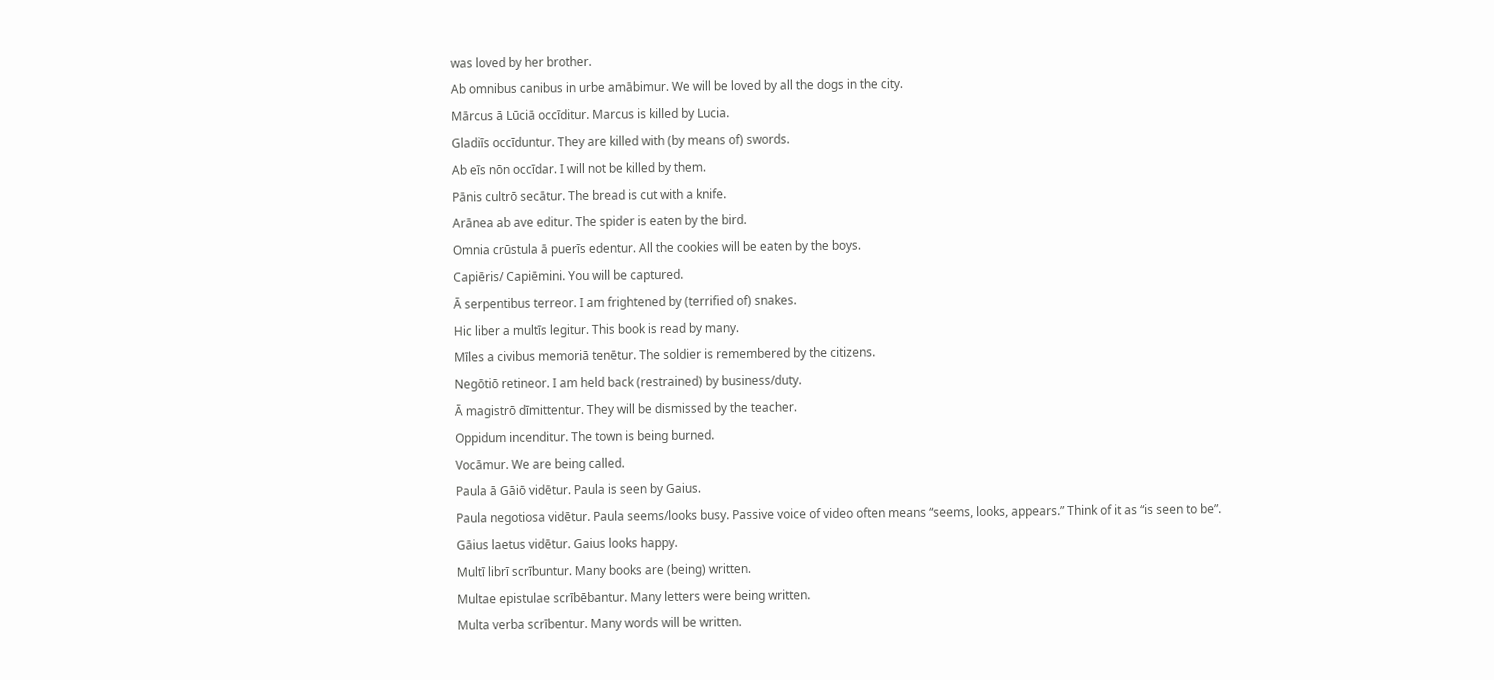was loved by her brother.
Ab omnibus canibus in urbe amābimur. We will be loved by all the dogs in the city.
Mārcus ā Lūciā occīditur. Marcus is killed by Lucia.
Gladiīs occīduntur. They are killed with (by means of) swords.
Ab eīs nōn occīdar. I will not be killed by them.
Pānis cultrō secātur. The bread is cut with a knife.
Arānea ab ave editur. The spider is eaten by the bird.
Omnia crūstula ā puerīs edentur. All the cookies will be eaten by the boys.
Capiēris/ Capiēmini. You will be captured.
Ā serpentibus terreor. I am frightened by (terrified of) snakes.
Hic liber a multīs legitur. This book is read by many.
Mīles a civibus memoriā tenētur. The soldier is remembered by the citizens.
Negōtiō retineor. I am held back (restrained) by business/duty.
Ā magistrō dīmittentur. They will be dismissed by the teacher.
Oppidum incenditur. The town is being burned.
Vocāmur. We are being called.
Paula ā Gāiō vidētur. Paula is seen by Gaius.
Paula negotiosa vidētur. Paula seems/looks busy. Passive voice of video often means “seems, looks, appears.” Think of it as “is seen to be”.
Gāius laetus vidētur. Gaius looks happy.
Multī librī scrībuntur. Many books are (being) written.
Multae epistulae scrībēbantur. Many letters were being written.
Multa verba scrībentur. Many words will be written.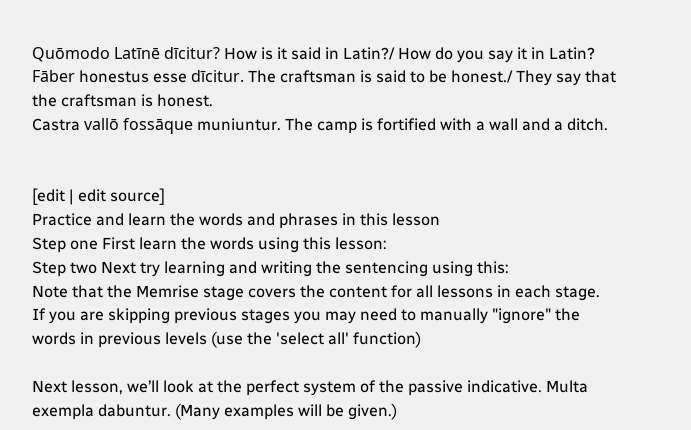Quōmodo Latīnē dīcitur? How is it said in Latin?/ How do you say it in Latin?
Fāber honestus esse dīcitur. The craftsman is said to be honest./ They say that the craftsman is honest.
Castra vallō fossāque muniuntur. The camp is fortified with a wall and a ditch.


[edit | edit source]
Practice and learn the words and phrases in this lesson
Step one First learn the words using this lesson:
Step two Next try learning and writing the sentencing using this:
Note that the Memrise stage covers the content for all lessons in each stage.
If you are skipping previous stages you may need to manually "ignore" the words in previous levels (use the 'select all' function)

Next lesson, we’ll look at the perfect system of the passive indicative. Multa exempla dabuntur. (Many examples will be given.)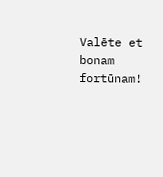Valēte et bonam fortūnam!